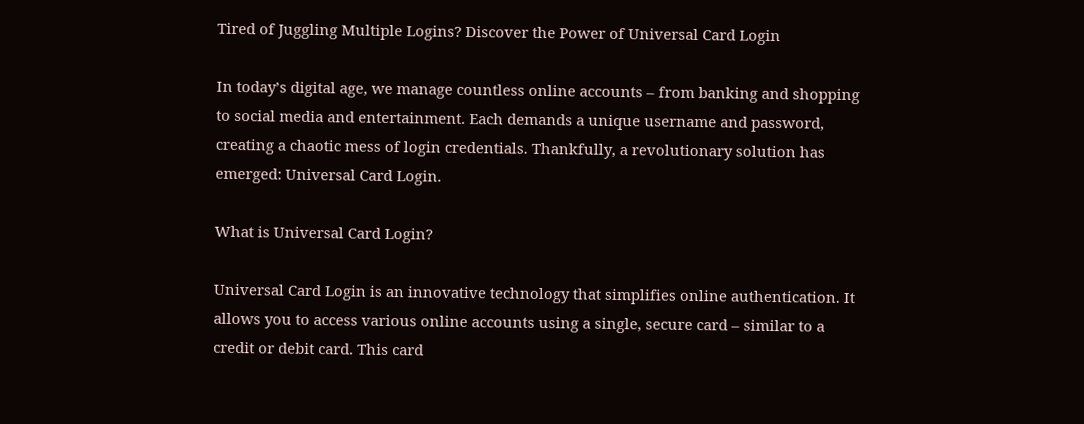Tired of Juggling Multiple Logins? Discover the Power of Universal Card Login

In today’s digital age, we manage countless online accounts – from banking and shopping to social media and entertainment. Each demands a unique username and password, creating a chaotic mess of login credentials. Thankfully, a revolutionary solution has emerged: Universal Card Login.

What is Universal Card Login?

Universal Card Login is an innovative technology that simplifies online authentication. It allows you to access various online accounts using a single, secure card – similar to a credit or debit card. This card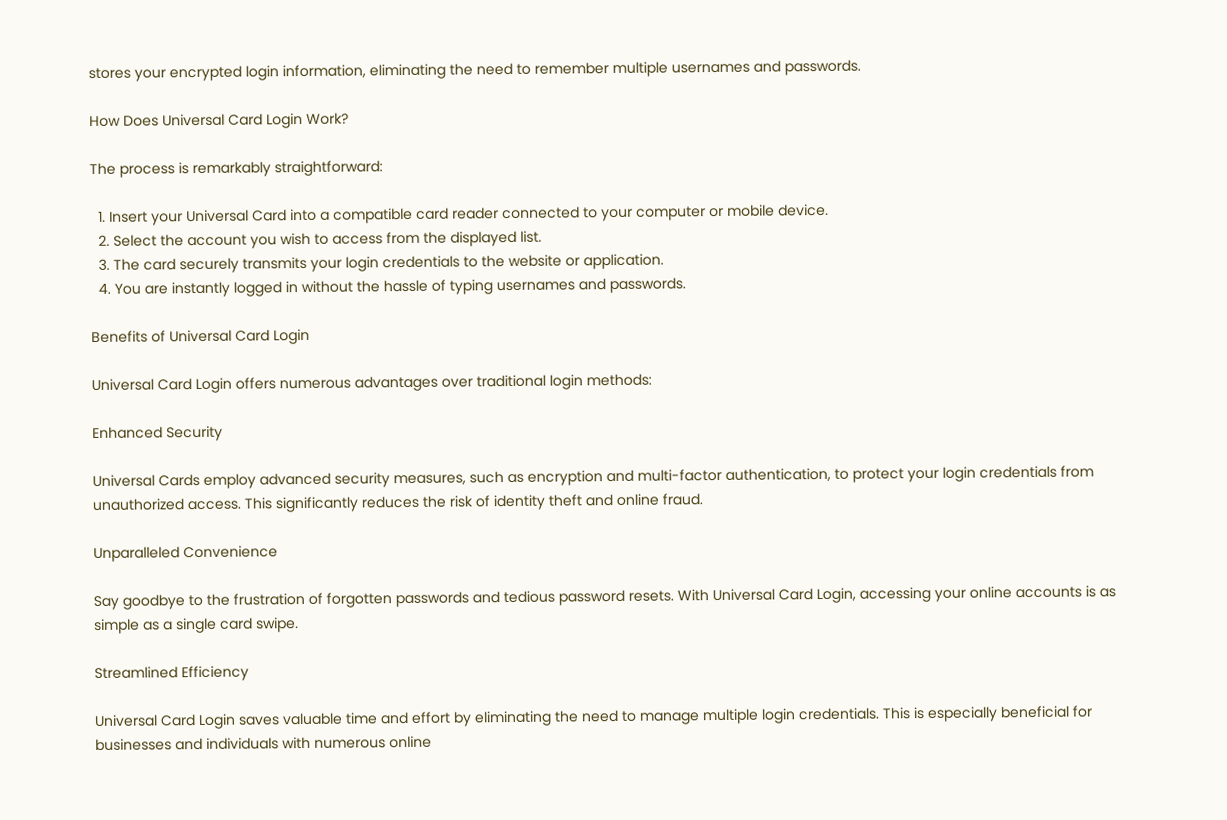stores your encrypted login information, eliminating the need to remember multiple usernames and passwords.

How Does Universal Card Login Work?

The process is remarkably straightforward:

  1. Insert your Universal Card into a compatible card reader connected to your computer or mobile device.
  2. Select the account you wish to access from the displayed list.
  3. The card securely transmits your login credentials to the website or application.
  4. You are instantly logged in without the hassle of typing usernames and passwords.

Benefits of Universal Card Login

Universal Card Login offers numerous advantages over traditional login methods:

Enhanced Security

Universal Cards employ advanced security measures, such as encryption and multi-factor authentication, to protect your login credentials from unauthorized access. This significantly reduces the risk of identity theft and online fraud.

Unparalleled Convenience

Say goodbye to the frustration of forgotten passwords and tedious password resets. With Universal Card Login, accessing your online accounts is as simple as a single card swipe.

Streamlined Efficiency

Universal Card Login saves valuable time and effort by eliminating the need to manage multiple login credentials. This is especially beneficial for businesses and individuals with numerous online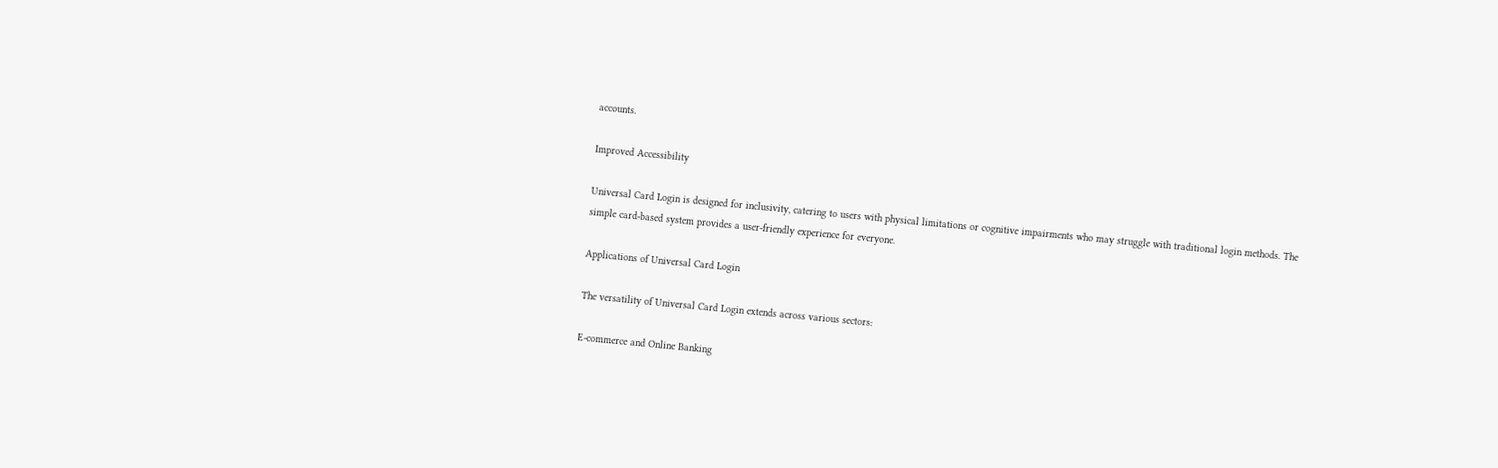accounts.

Improved Accessibility

Universal Card Login is designed for inclusivity, catering to users with physical limitations or cognitive impairments who may struggle with traditional login methods. The simple card-based system provides a user-friendly experience for everyone.

Applications of Universal Card Login

The versatility of Universal Card Login extends across various sectors:

E-commerce and Online Banking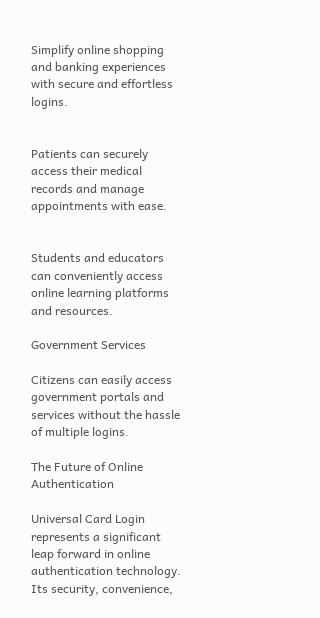Simplify online shopping and banking experiences with secure and effortless logins.


Patients can securely access their medical records and manage appointments with ease.


Students and educators can conveniently access online learning platforms and resources.

Government Services

Citizens can easily access government portals and services without the hassle of multiple logins.

The Future of Online Authentication

Universal Card Login represents a significant leap forward in online authentication technology. Its security, convenience,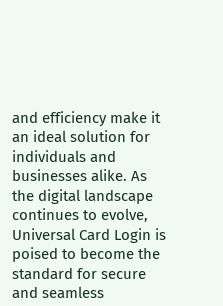and efficiency make it an ideal solution for individuals and businesses alike. As the digital landscape continues to evolve, Universal Card Login is poised to become the standard for secure and seamless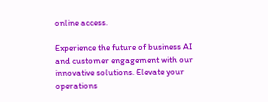online access.

Experience the future of business AI and customer engagement with our innovative solutions. Elevate your operations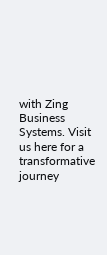with Zing Business Systems. Visit us here for a transformative journey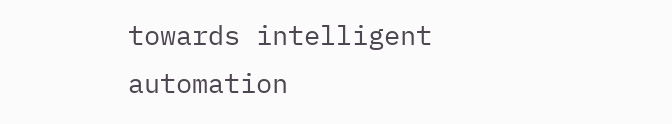towards intelligent automation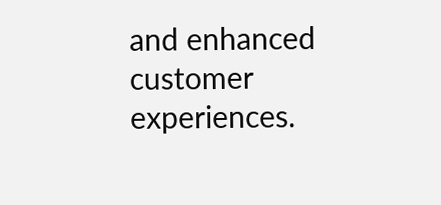and enhanced customer experiences.